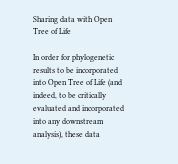Sharing data with Open Tree of Life

In order for phylogenetic results to be incorporated into Open Tree of Life (and indeed, to be critically evaluated and incorporated into any downstream analysis), these data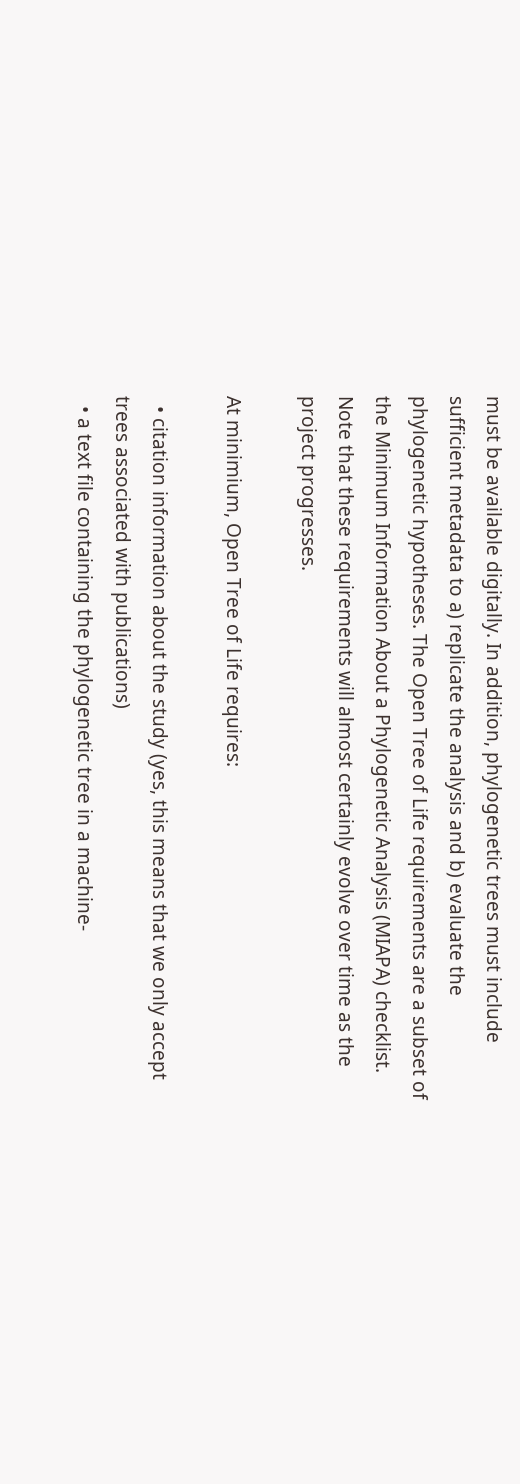must be available digitally. In addition, phylogenetic trees must include sufficient metadata to a) replicate the analysis and b) evaluate the phylogenetic hypotheses. The Open Tree of Life requirements are a subset of the Minimum Information About a Phylogenetic Analysis (MIAPA) checklist. Note that these requirements will almost certainly evolve over time as the project progresses.

At minimium, Open Tree of Life requires:

  • citation information about the study (yes, this means that we only accept trees associated with publications)
  • a text file containing the phylogenetic tree in a machine-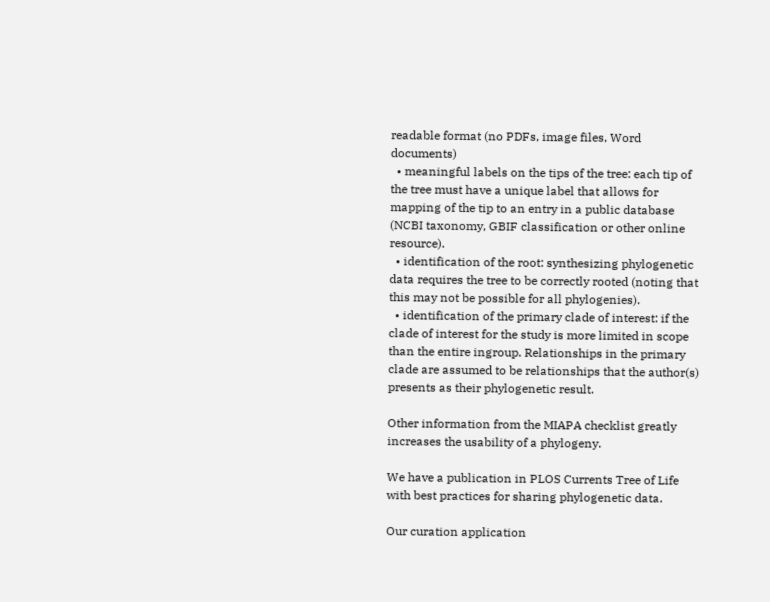readable format (no PDFs, image files, Word documents)
  • meaningful labels on the tips of the tree: each tip of the tree must have a unique label that allows for mapping of the tip to an entry in a public database (NCBI taxonomy, GBIF classification or other online resource).
  • identification of the root: synthesizing phylogenetic data requires the tree to be correctly rooted (noting that this may not be possible for all phylogenies).
  • identification of the primary clade of interest: if the clade of interest for the study is more limited in scope than the entire ingroup. Relationships in the primary clade are assumed to be relationships that the author(s) presents as their phylogenetic result.

Other information from the MIAPA checklist greatly increases the usability of a phylogeny.

We have a publication in PLOS Currents Tree of Life with best practices for sharing phylogenetic data.

Our curation application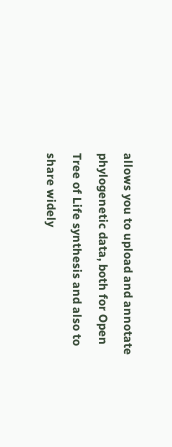allows you to upload and annotate phylogenetic data, both for Open Tree of Life synthesis and also to share widely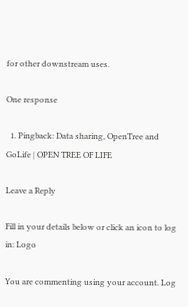for other downstream uses.

One response

  1. Pingback: Data sharing, OpenTree and GoLife | OPEN TREE OF LIFE

Leave a Reply

Fill in your details below or click an icon to log in: Logo

You are commenting using your account. Log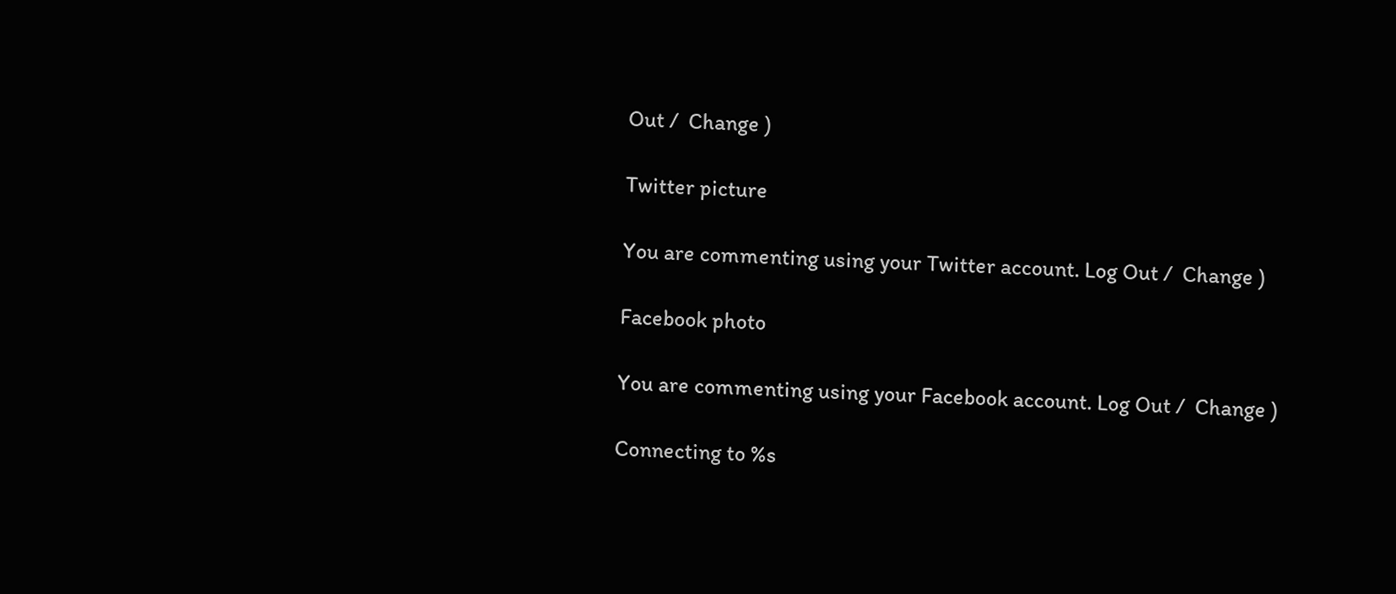Out /  Change )

Twitter picture

You are commenting using your Twitter account. Log Out /  Change )

Facebook photo

You are commenting using your Facebook account. Log Out /  Change )

Connecting to %s